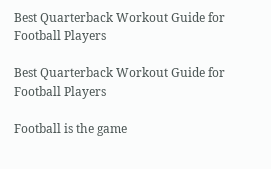Best Quarterback Workout Guide for Football Players

Best Quarterback Workout Guide for Football Players

Football is the game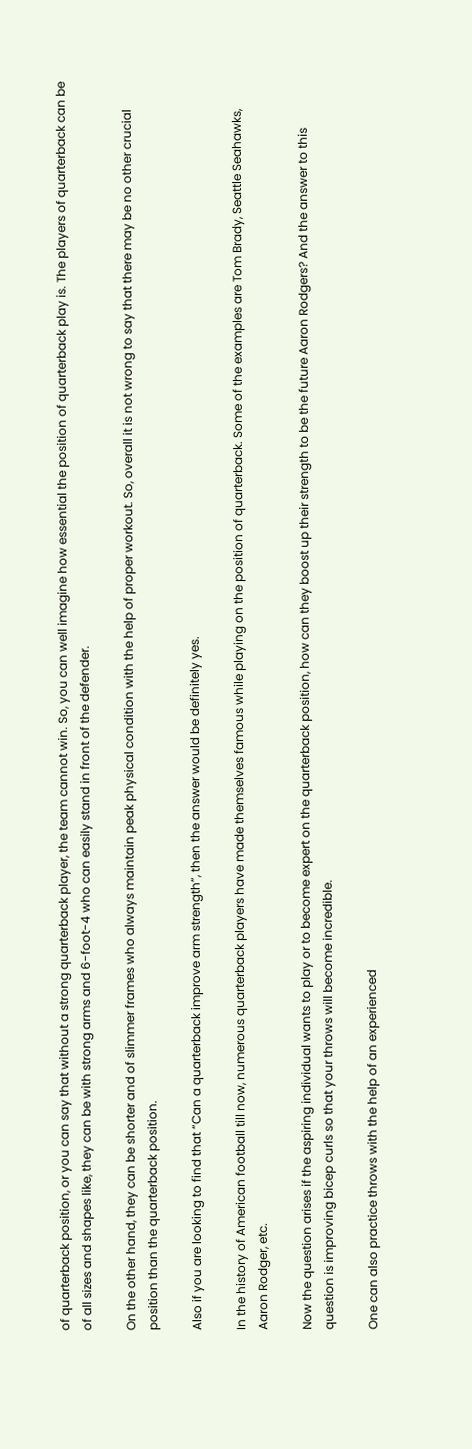of quarterback position, or you can say that without a strong quarterback player, the team cannot win. So, you can well imagine how essential the position of quarterback play is. The players of quarterback can be of all sizes and shapes like, they can be with strong arms and 6-foot-4 who can easily stand in front of the defender.

On the other hand, they can be shorter and of slimmer frames who always maintain peak physical condition with the help of proper workout. So, overall it is not wrong to say that there may be no other crucial position than the quarterback position.

Also if you are looking to find that “Can a quarterback improve arm strength”, then the answer would be definitely yes.

In the history of American football till now, numerous quarterback players have made themselves famous while playing on the position of quarterback. Some of the examples are Tom Brady, Seattle Seahawks, Aaron Rodger, etc.

Now the question arises if the aspiring individual wants to play or to become expert on the quarterback position, how can they boost up their strength to be the future Aaron Rodgers? And the answer to this question is improving bicep curls so that your throws will become incredible.

One can also practice throws with the help of an experienced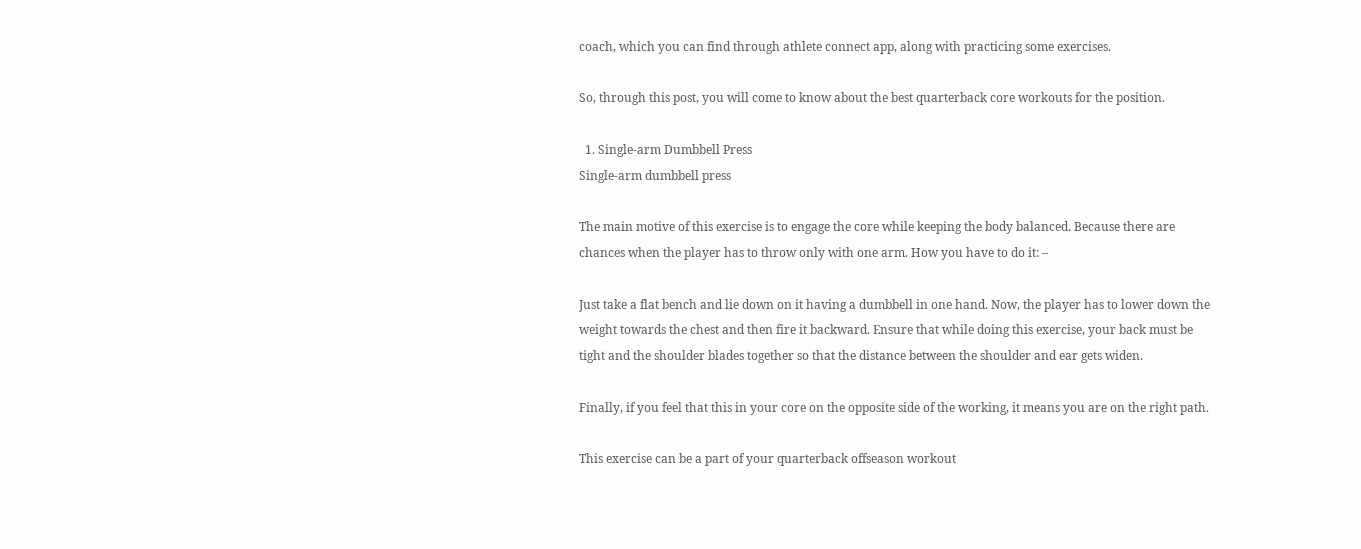coach, which you can find through athlete connect app, along with practicing some exercises.

So, through this post, you will come to know about the best quarterback core workouts for the position.

  1. Single-arm Dumbbell Press
Single-arm dumbbell press

The main motive of this exercise is to engage the core while keeping the body balanced. Because there are chances when the player has to throw only with one arm. How you have to do it: –

Just take a flat bench and lie down on it having a dumbbell in one hand. Now, the player has to lower down the weight towards the chest and then fire it backward. Ensure that while doing this exercise, your back must be tight and the shoulder blades together so that the distance between the shoulder and ear gets widen.

Finally, if you feel that this in your core on the opposite side of the working, it means you are on the right path.

This exercise can be a part of your quarterback offseason workout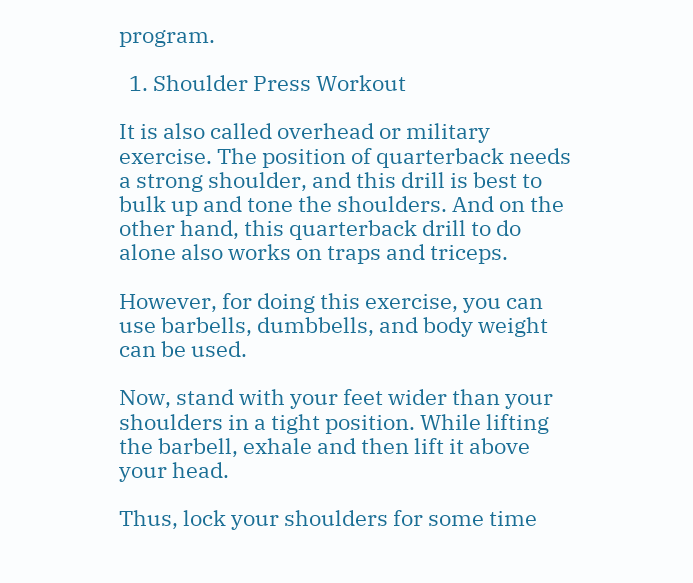program.

  1. Shoulder Press Workout

It is also called overhead or military exercise. The position of quarterback needs a strong shoulder, and this drill is best to bulk up and tone the shoulders. And on the other hand, this quarterback drill to do alone also works on traps and triceps.

However, for doing this exercise, you can use barbells, dumbbells, and body weight can be used.

Now, stand with your feet wider than your shoulders in a tight position. While lifting the barbell, exhale and then lift it above your head.

Thus, lock your shoulders for some time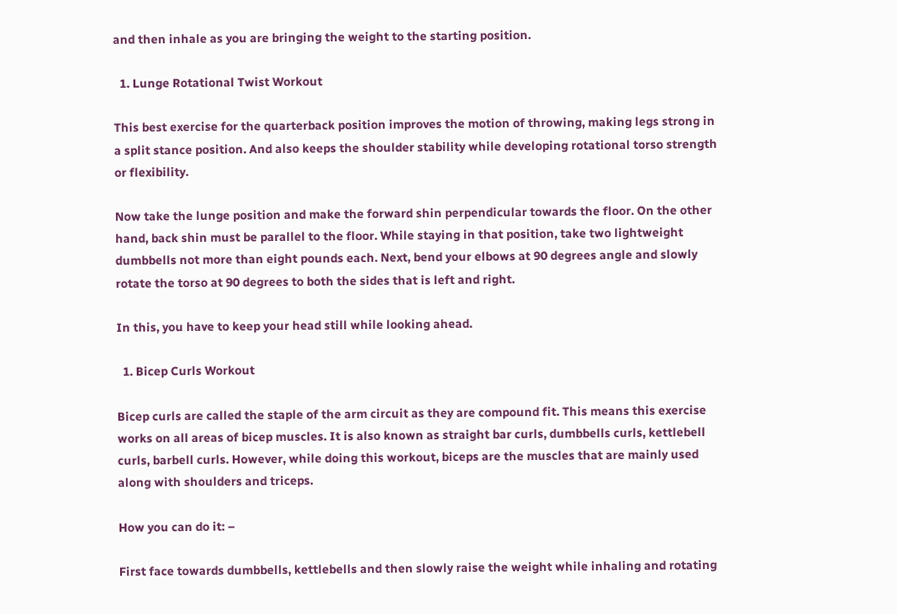and then inhale as you are bringing the weight to the starting position.

  1. Lunge Rotational Twist Workout

This best exercise for the quarterback position improves the motion of throwing, making legs strong in a split stance position. And also keeps the shoulder stability while developing rotational torso strength or flexibility.

Now take the lunge position and make the forward shin perpendicular towards the floor. On the other hand, back shin must be parallel to the floor. While staying in that position, take two lightweight dumbbells not more than eight pounds each. Next, bend your elbows at 90 degrees angle and slowly rotate the torso at 90 degrees to both the sides that is left and right.

In this, you have to keep your head still while looking ahead.

  1. Bicep Curls Workout

Bicep curls are called the staple of the arm circuit as they are compound fit. This means this exercise works on all areas of bicep muscles. It is also known as straight bar curls, dumbbells curls, kettlebell curls, barbell curls. However, while doing this workout, biceps are the muscles that are mainly used along with shoulders and triceps.

How you can do it: –

First face towards dumbbells, kettlebells and then slowly raise the weight while inhaling and rotating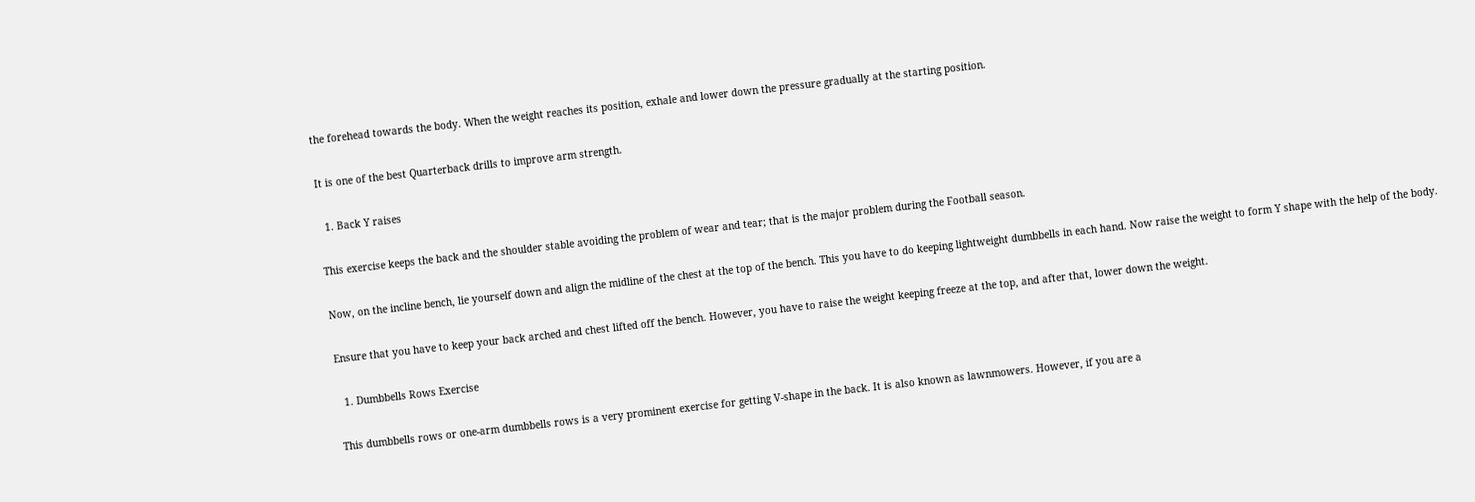the forehead towards the body. When the weight reaches its position, exhale and lower down the pressure gradually at the starting position.

It is one of the best Quarterback drills to improve arm strength.

  1. Back Y raises

This exercise keeps the back and the shoulder stable avoiding the problem of wear and tear; that is the major problem during the Football season.

Now, on the incline bench, lie yourself down and align the midline of the chest at the top of the bench. This you have to do keeping lightweight dumbbells in each hand. Now raise the weight to form Y shape with the help of the body.

Ensure that you have to keep your back arched and chest lifted off the bench. However, you have to raise the weight keeping freeze at the top, and after that, lower down the weight.

  1. Dumbbells Rows Exercise

This dumbbells rows or one-arm dumbbells rows is a very prominent exercise for getting V-shape in the back. It is also known as lawnmowers. However, if you are a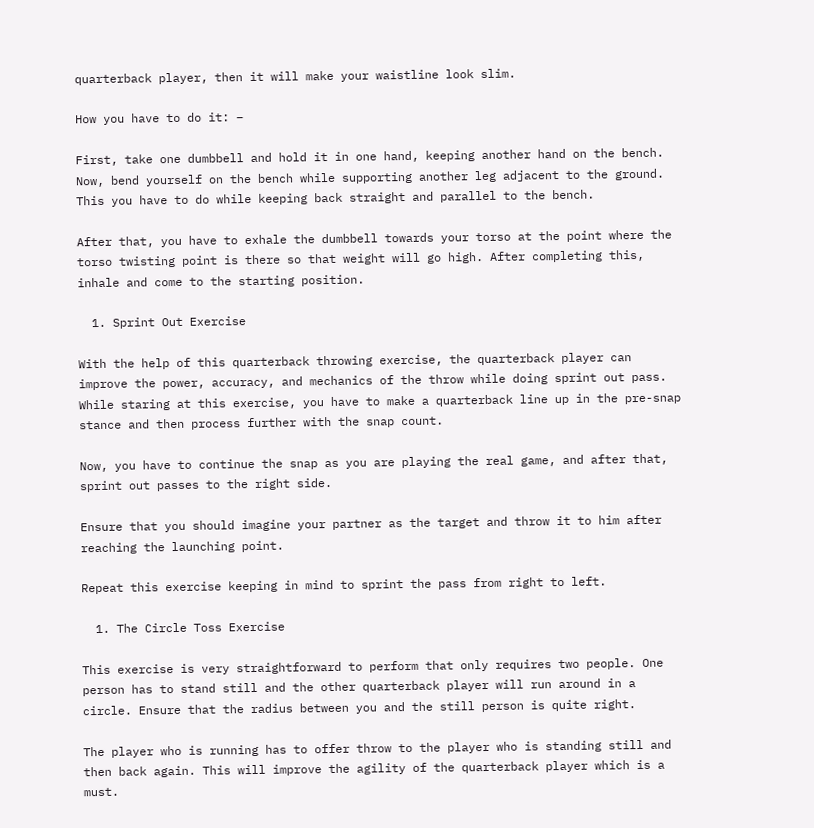quarterback player, then it will make your waistline look slim.

How you have to do it: –

First, take one dumbbell and hold it in one hand, keeping another hand on the bench. Now, bend yourself on the bench while supporting another leg adjacent to the ground. This you have to do while keeping back straight and parallel to the bench.

After that, you have to exhale the dumbbell towards your torso at the point where the torso twisting point is there so that weight will go high. After completing this, inhale and come to the starting position.

  1. Sprint Out Exercise

With the help of this quarterback throwing exercise, the quarterback player can improve the power, accuracy, and mechanics of the throw while doing sprint out pass. While staring at this exercise, you have to make a quarterback line up in the pre-snap stance and then process further with the snap count.

Now, you have to continue the snap as you are playing the real game, and after that, sprint out passes to the right side.

Ensure that you should imagine your partner as the target and throw it to him after reaching the launching point.

Repeat this exercise keeping in mind to sprint the pass from right to left.

  1. The Circle Toss Exercise

This exercise is very straightforward to perform that only requires two people. One person has to stand still and the other quarterback player will run around in a circle. Ensure that the radius between you and the still person is quite right.

The player who is running has to offer throw to the player who is standing still and then back again. This will improve the agility of the quarterback player which is a must.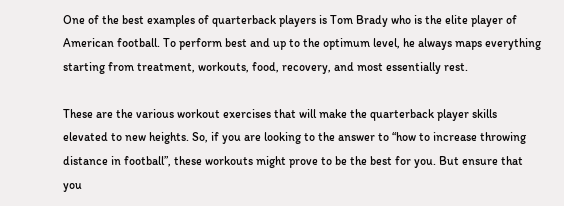One of the best examples of quarterback players is Tom Brady who is the elite player of American football. To perform best and up to the optimum level, he always maps everything starting from treatment, workouts, food, recovery, and most essentially rest.

These are the various workout exercises that will make the quarterback player skills elevated to new heights. So, if you are looking to the answer to “how to increase throwing distance in football”, these workouts might prove to be the best for you. But ensure that you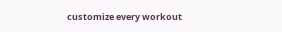customize every workout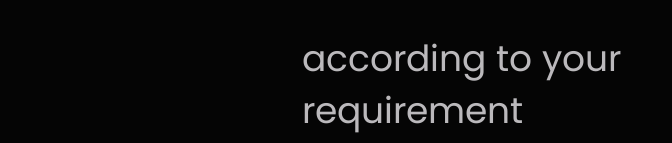according to your requirement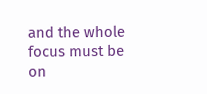and the whole focus must be on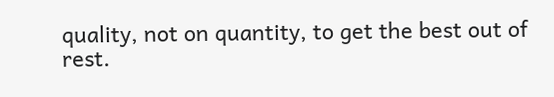quality, not on quantity, to get the best out of rest.